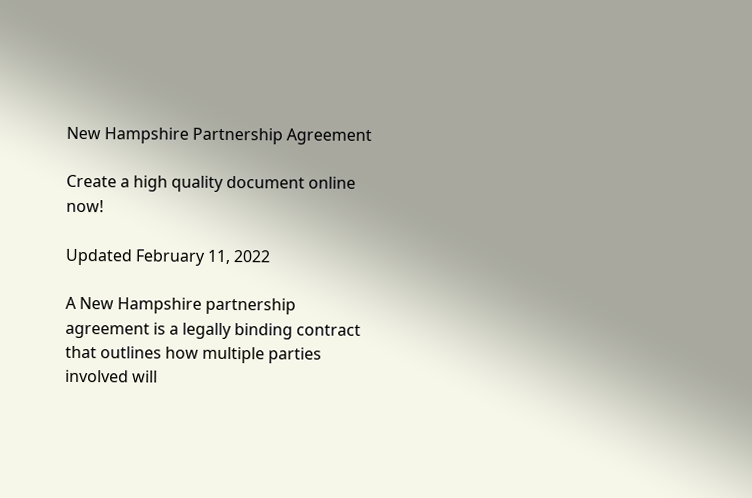New Hampshire Partnership Agreement

Create a high quality document online now!

Updated February 11, 2022

A New Hampshire partnership agreement is a legally binding contract that outlines how multiple parties involved will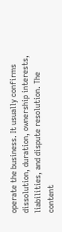operate the business. It usually confirms dissolution, duration, ownership interests, liabilities, and dispute resolution. The content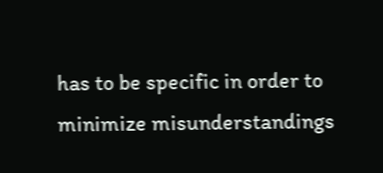has to be specific in order to minimize misunderstandings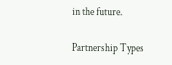in the future.

Partnership Types